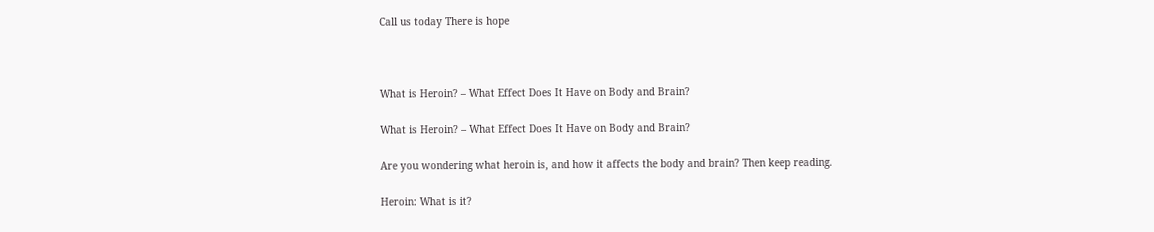Call us today There is hope



What is Heroin? – What Effect Does It Have on Body and Brain?

What is Heroin? – What Effect Does It Have on Body and Brain?

Are you wondering what heroin is, and how it affects the body and brain? Then keep reading.

Heroin: What is it?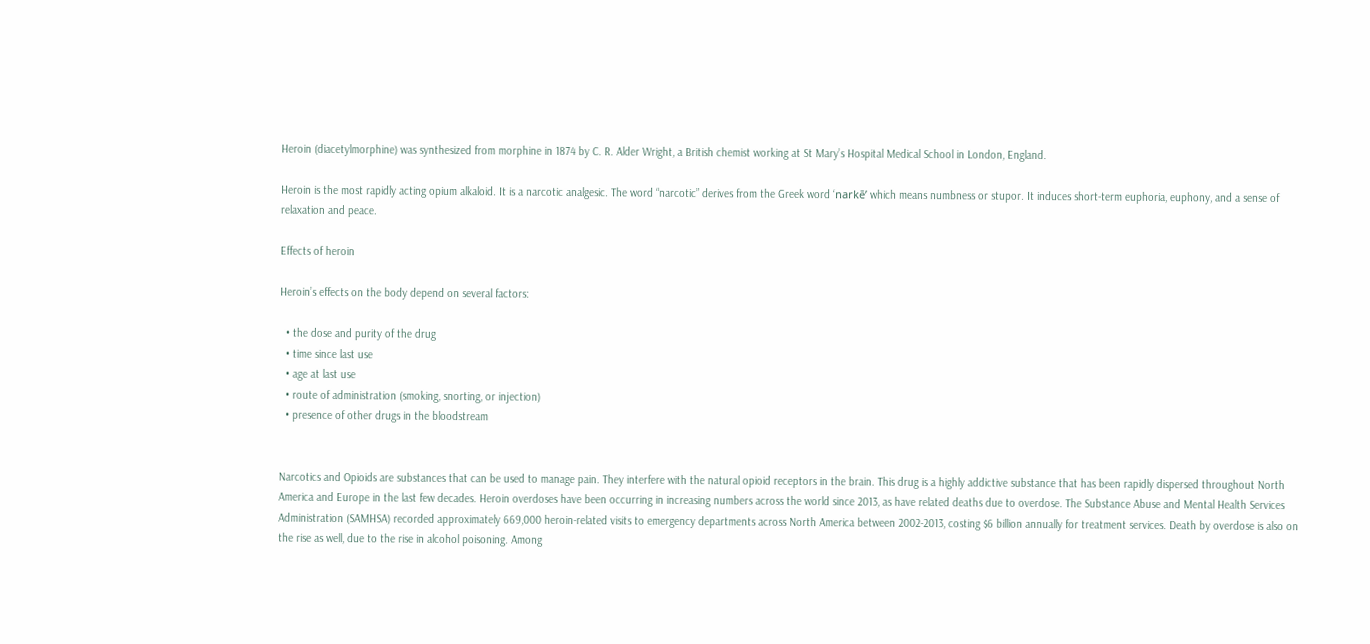Heroin (diacetylmorphine) was synthesized from morphine in 1874 by C. R. Alder Wright, a British chemist working at St Mary’s Hospital Medical School in London, England.

Heroin is the most rapidly acting opium alkaloid. It is a narcotic analgesic. The word “narcotic” derives from the Greek word ‘narkē’ which means numbness or stupor. It induces short-term euphoria, euphony, and a sense of relaxation and peace.

Effects of heroin

Heroin’s effects on the body depend on several factors:

  • the dose and purity of the drug
  • time since last use
  • age at last use
  • route of administration (smoking, snorting, or injection)
  • presence of other drugs in the bloodstream


Narcotics and Opioids are substances that can be used to manage pain. They interfere with the natural opioid receptors in the brain. This drug is a highly addictive substance that has been rapidly dispersed throughout North America and Europe in the last few decades. Heroin overdoses have been occurring in increasing numbers across the world since 2013, as have related deaths due to overdose. The Substance Abuse and Mental Health Services Administration (SAMHSA) recorded approximately 669,000 heroin-related visits to emergency departments across North America between 2002-2013, costing $6 billion annually for treatment services. Death by overdose is also on the rise as well, due to the rise in alcohol poisoning. Among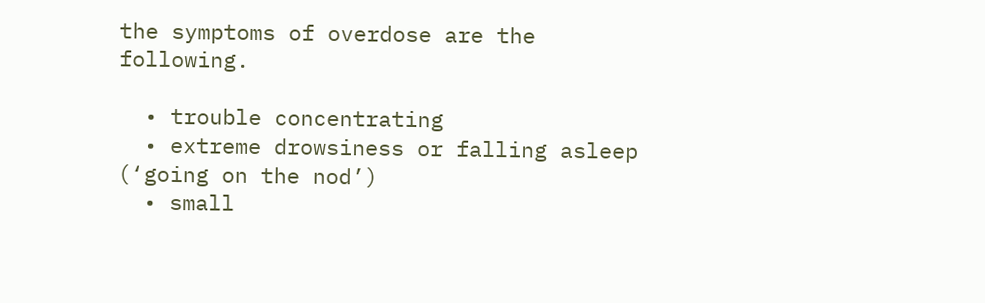the symptoms of overdose are the following.

  • trouble concentrating
  • extreme drowsiness or falling asleep (‘going on the nod’)
  • small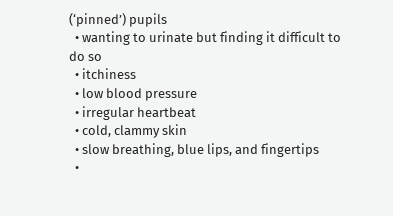(‘pinned’) pupils
  • wanting to urinate but finding it difficult to do so
  • itchiness
  • low blood pressure
  • irregular heartbeat
  • cold, clammy skin
  • slow breathing, blue lips, and fingertips
  •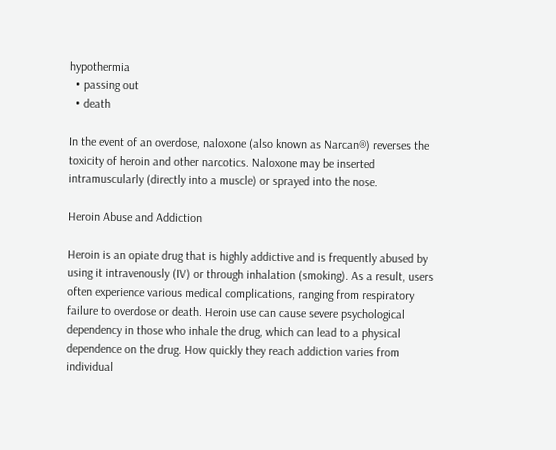hypothermia
  • passing out
  • death

In the event of an overdose, naloxone (also known as Narcan®) reverses the toxicity of heroin and other narcotics. Naloxone may be inserted intramuscularly (directly into a muscle) or sprayed into the nose.

Heroin Abuse and Addiction

Heroin is an opiate drug that is highly addictive and is frequently abused by using it intravenously (IV) or through inhalation (smoking). As a result, users often experience various medical complications, ranging from respiratory failure to overdose or death. Heroin use can cause severe psychological dependency in those who inhale the drug, which can lead to a physical dependence on the drug. How quickly they reach addiction varies from individual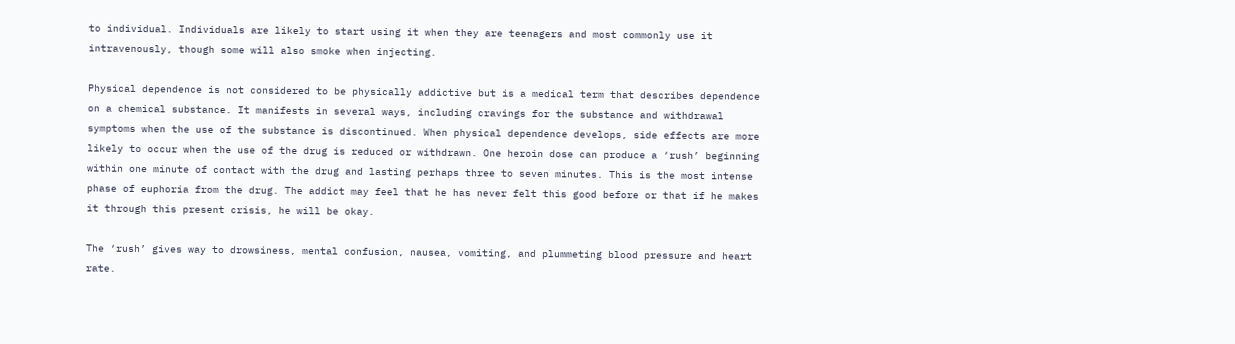to individual. Individuals are likely to start using it when they are teenagers and most commonly use it intravenously, though some will also smoke when injecting.

Physical dependence is not considered to be physically addictive but is a medical term that describes dependence on a chemical substance. It manifests in several ways, including cravings for the substance and withdrawal symptoms when the use of the substance is discontinued. When physical dependence develops, side effects are more likely to occur when the use of the drug is reduced or withdrawn. One heroin dose can produce a ‘rush’ beginning within one minute of contact with the drug and lasting perhaps three to seven minutes. This is the most intense phase of euphoria from the drug. The addict may feel that he has never felt this good before or that if he makes it through this present crisis, he will be okay.

The ‘rush’ gives way to drowsiness, mental confusion, nausea, vomiting, and plummeting blood pressure and heart rate.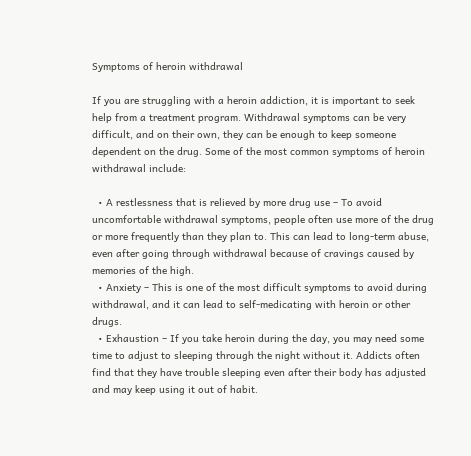Symptoms of heroin withdrawal

If you are struggling with a heroin addiction, it is important to seek help from a treatment program. Withdrawal symptoms can be very difficult, and on their own, they can be enough to keep someone dependent on the drug. Some of the most common symptoms of heroin withdrawal include:

  • A restlessness that is relieved by more drug use – To avoid uncomfortable withdrawal symptoms, people often use more of the drug or more frequently than they plan to. This can lead to long-term abuse, even after going through withdrawal because of cravings caused by memories of the high.
  • Anxiety – This is one of the most difficult symptoms to avoid during withdrawal, and it can lead to self-medicating with heroin or other drugs.
  • Exhaustion – If you take heroin during the day, you may need some time to adjust to sleeping through the night without it. Addicts often find that they have trouble sleeping even after their body has adjusted and may keep using it out of habit.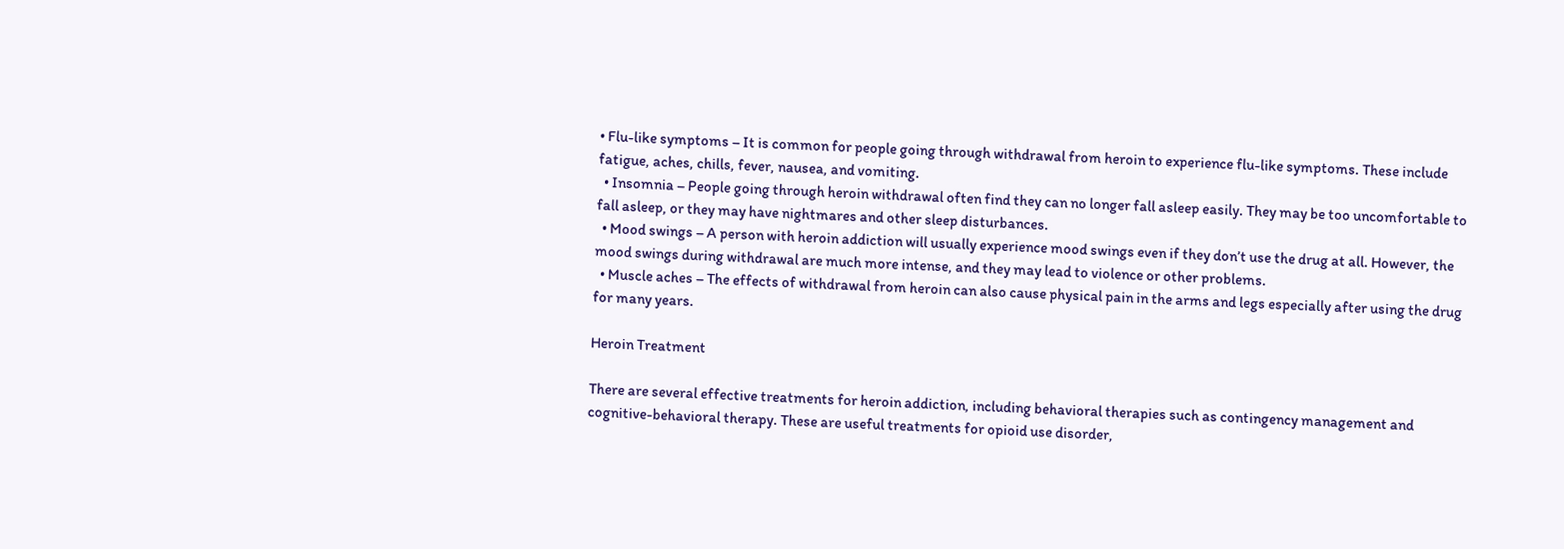• Flu-like symptoms – It is common for people going through withdrawal from heroin to experience flu-like symptoms. These include fatigue, aches, chills, fever, nausea, and vomiting.
  • Insomnia – People going through heroin withdrawal often find they can no longer fall asleep easily. They may be too uncomfortable to fall asleep, or they may have nightmares and other sleep disturbances.
  • Mood swings – A person with heroin addiction will usually experience mood swings even if they don’t use the drug at all. However, the mood swings during withdrawal are much more intense, and they may lead to violence or other problems.
  • Muscle aches – The effects of withdrawal from heroin can also cause physical pain in the arms and legs especially after using the drug for many years.

Heroin Treatment

There are several effective treatments for heroin addiction, including behavioral therapies such as contingency management and cognitive-behavioral therapy. These are useful treatments for opioid use disorder,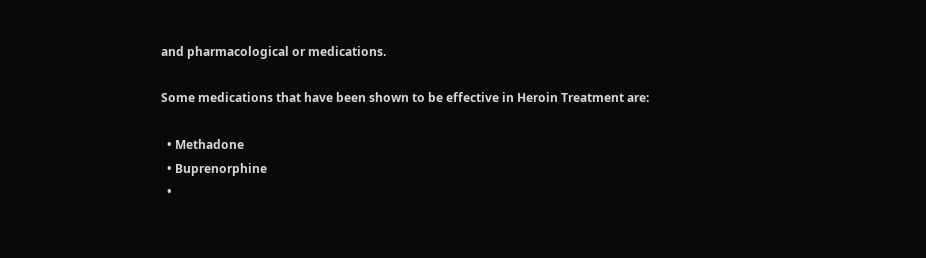and pharmacological or medications.

Some medications that have been shown to be effective in Heroin Treatment are:

  • Methadone
  • Buprenorphine
  •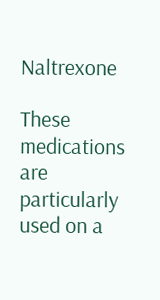Naltrexone

These medications are particularly used on a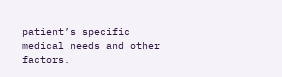patient’s specific medical needs and other factors.